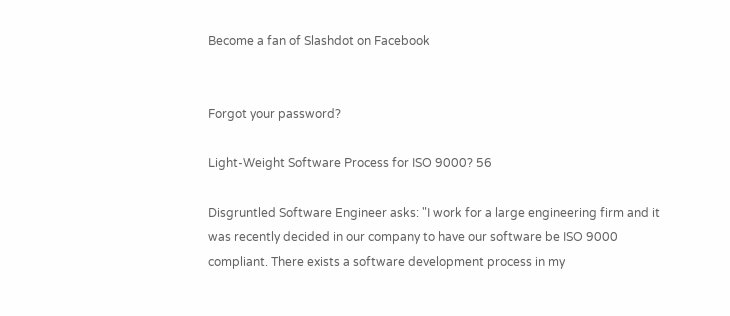Become a fan of Slashdot on Facebook


Forgot your password?

Light-Weight Software Process for ISO 9000? 56

Disgruntled Software Engineer asks: "I work for a large engineering firm and it was recently decided in our company to have our software be ISO 9000 compliant. There exists a software development process in my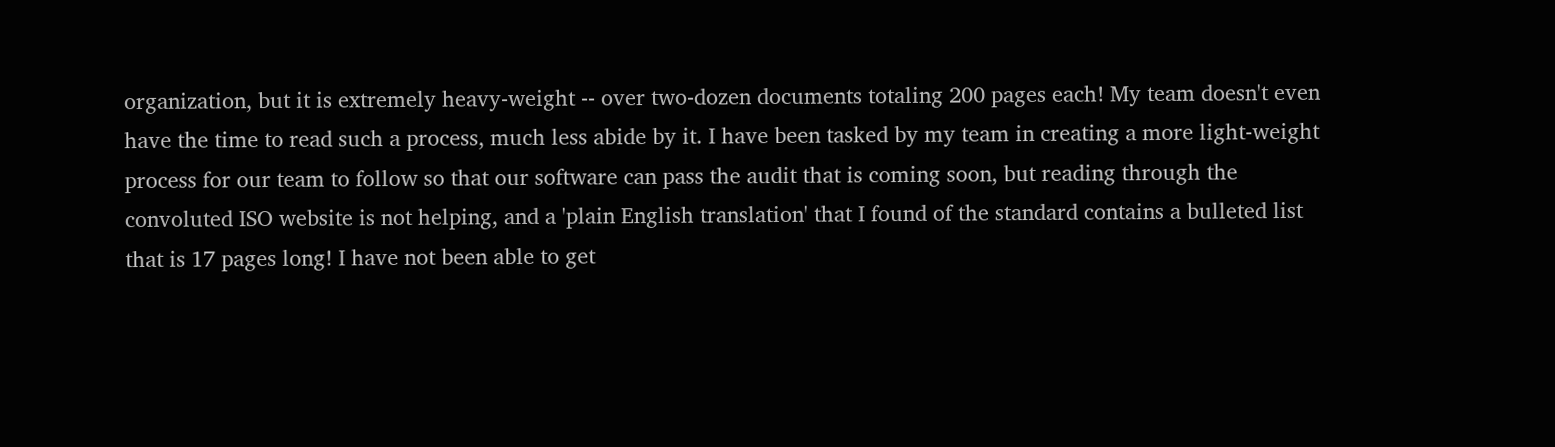organization, but it is extremely heavy-weight -- over two-dozen documents totaling 200 pages each! My team doesn't even have the time to read such a process, much less abide by it. I have been tasked by my team in creating a more light-weight process for our team to follow so that our software can pass the audit that is coming soon, but reading through the convoluted ISO website is not helping, and a 'plain English translation' that I found of the standard contains a bulleted list that is 17 pages long! I have not been able to get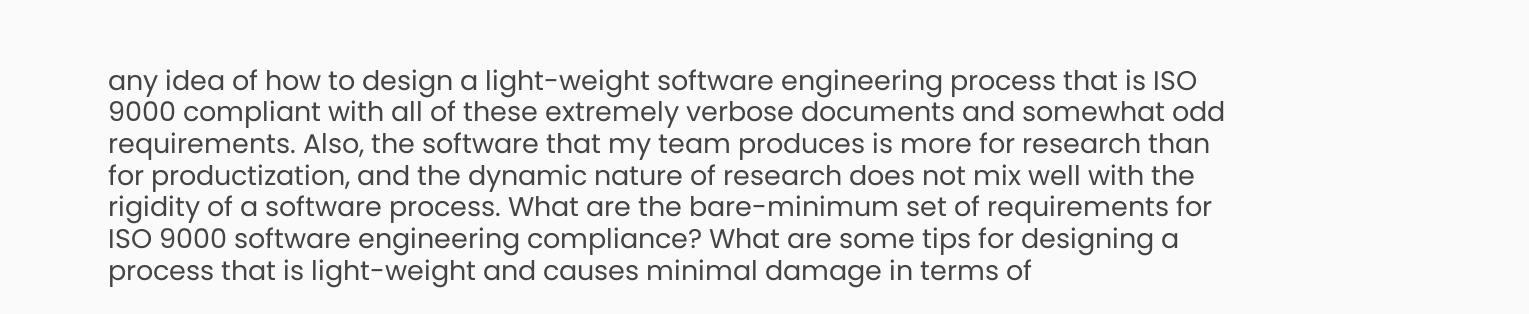any idea of how to design a light-weight software engineering process that is ISO 9000 compliant with all of these extremely verbose documents and somewhat odd requirements. Also, the software that my team produces is more for research than for productization, and the dynamic nature of research does not mix well with the rigidity of a software process. What are the bare-minimum set of requirements for ISO 9000 software engineering compliance? What are some tips for designing a process that is light-weight and causes minimal damage in terms of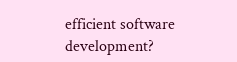efficient software development?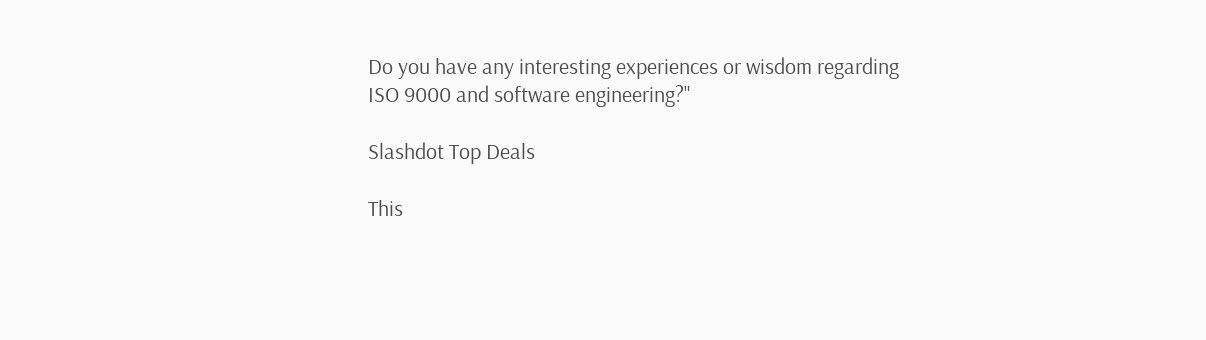Do you have any interesting experiences or wisdom regarding ISO 9000 and software engineering?"

Slashdot Top Deals

This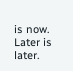is now. Later is later.